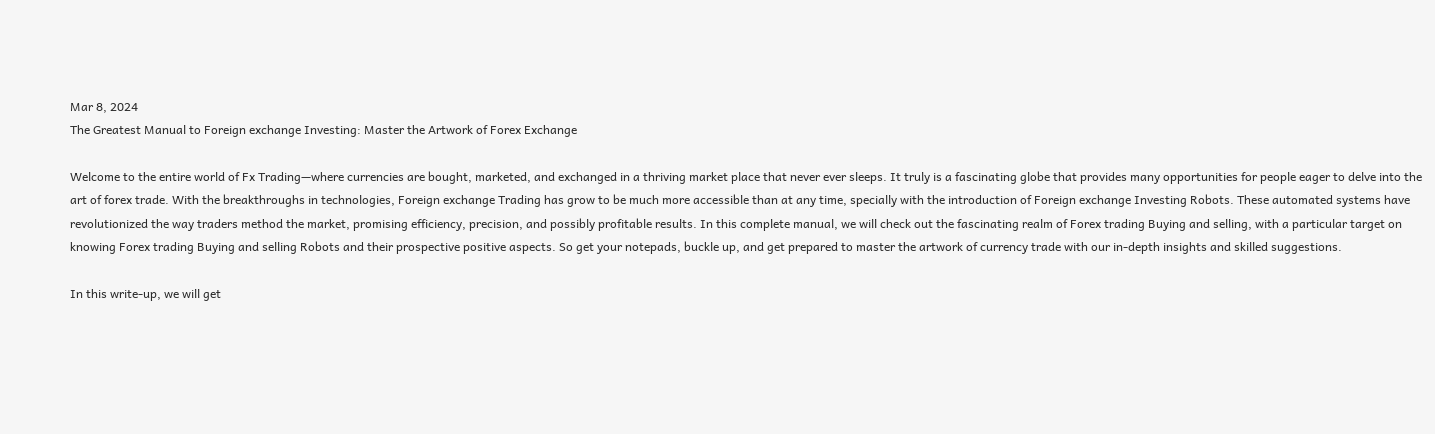Mar 8, 2024
The Greatest Manual to Foreign exchange Investing: Master the Artwork of Forex Exchange

Welcome to the entire world of Fx Trading—where currencies are bought, marketed, and exchanged in a thriving market place that never ever sleeps. It truly is a fascinating globe that provides many opportunities for people eager to delve into the art of forex trade. With the breakthroughs in technologies, Foreign exchange Trading has grow to be much more accessible than at any time, specially with the introduction of Foreign exchange Investing Robots. These automated systems have revolutionized the way traders method the market, promising efficiency, precision, and possibly profitable results. In this complete manual, we will check out the fascinating realm of Forex trading Buying and selling, with a particular target on knowing Forex trading Buying and selling Robots and their prospective positive aspects. So get your notepads, buckle up, and get prepared to master the artwork of currency trade with our in-depth insights and skilled suggestions.

In this write-up, we will get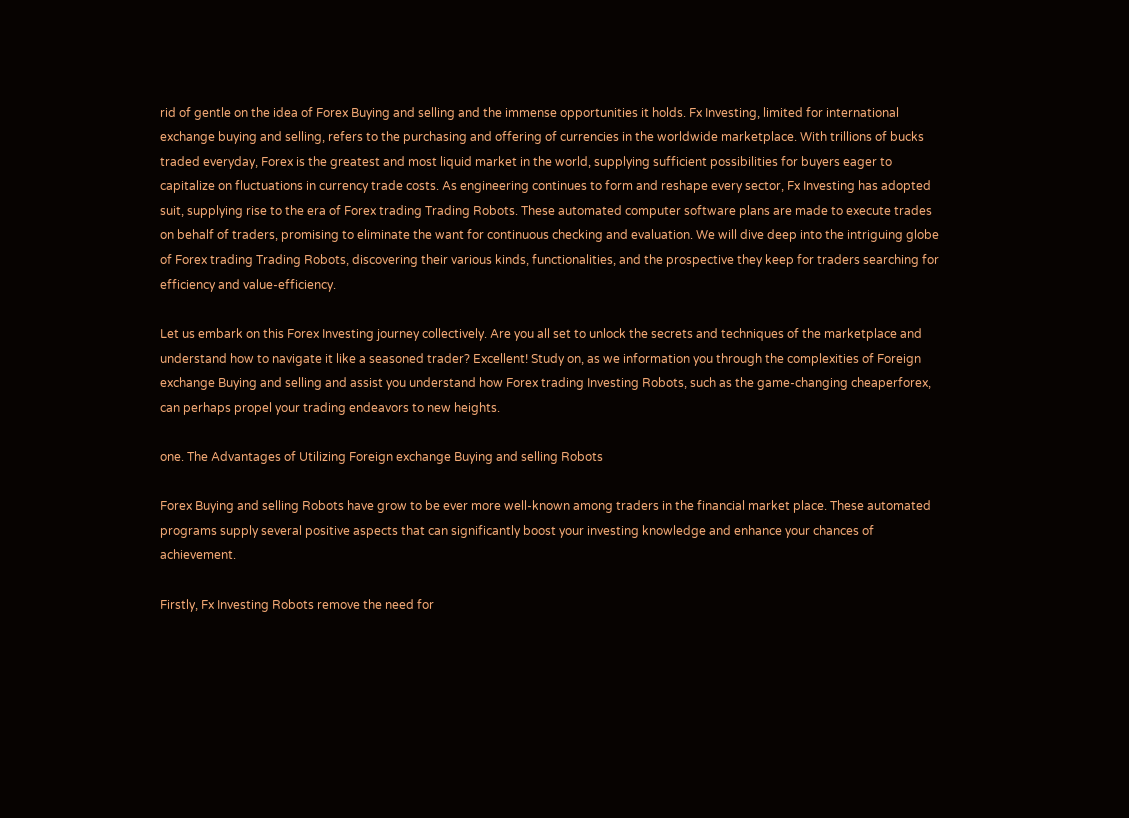rid of gentle on the idea of Forex Buying and selling and the immense opportunities it holds. Fx Investing, limited for international exchange buying and selling, refers to the purchasing and offering of currencies in the worldwide marketplace. With trillions of bucks traded everyday, Forex is the greatest and most liquid market in the world, supplying sufficient possibilities for buyers eager to capitalize on fluctuations in currency trade costs. As engineering continues to form and reshape every sector, Fx Investing has adopted suit, supplying rise to the era of Forex trading Trading Robots. These automated computer software plans are made to execute trades on behalf of traders, promising to eliminate the want for continuous checking and evaluation. We will dive deep into the intriguing globe of Forex trading Trading Robots, discovering their various kinds, functionalities, and the prospective they keep for traders searching for efficiency and value-efficiency.

Let us embark on this Forex Investing journey collectively. Are you all set to unlock the secrets and techniques of the marketplace and understand how to navigate it like a seasoned trader? Excellent! Study on, as we information you through the complexities of Foreign exchange Buying and selling and assist you understand how Forex trading Investing Robots, such as the game-changing cheaperforex, can perhaps propel your trading endeavors to new heights.

one. The Advantages of Utilizing Foreign exchange Buying and selling Robots

Forex Buying and selling Robots have grow to be ever more well-known among traders in the financial market place. These automated programs supply several positive aspects that can significantly boost your investing knowledge and enhance your chances of achievement.

Firstly, Fx Investing Robots remove the need for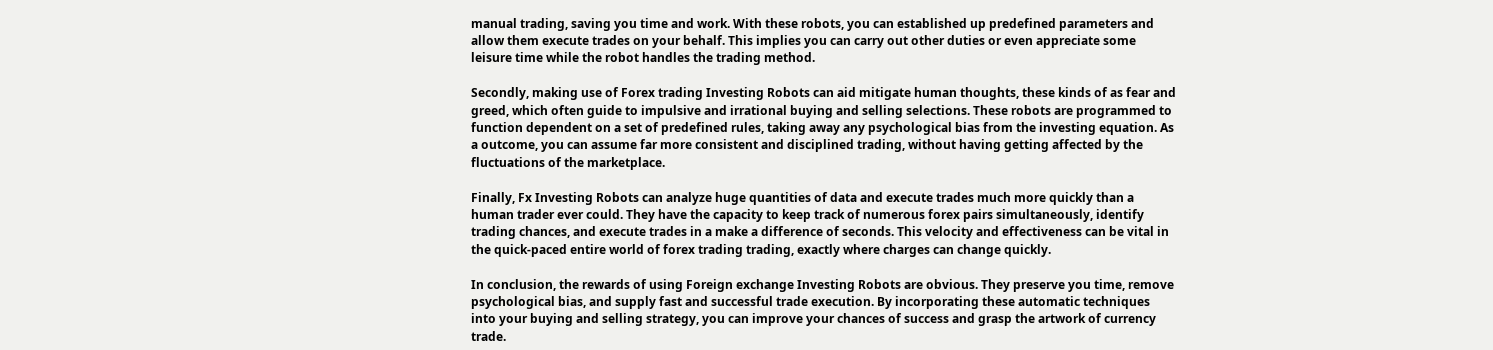manual trading, saving you time and work. With these robots, you can established up predefined parameters and allow them execute trades on your behalf. This implies you can carry out other duties or even appreciate some leisure time while the robot handles the trading method.

Secondly, making use of Forex trading Investing Robots can aid mitigate human thoughts, these kinds of as fear and greed, which often guide to impulsive and irrational buying and selling selections. These robots are programmed to function dependent on a set of predefined rules, taking away any psychological bias from the investing equation. As a outcome, you can assume far more consistent and disciplined trading, without having getting affected by the fluctuations of the marketplace.

Finally, Fx Investing Robots can analyze huge quantities of data and execute trades much more quickly than a human trader ever could. They have the capacity to keep track of numerous forex pairs simultaneously, identify trading chances, and execute trades in a make a difference of seconds. This velocity and effectiveness can be vital in the quick-paced entire world of forex trading trading, exactly where charges can change quickly.

In conclusion, the rewards of using Foreign exchange Investing Robots are obvious. They preserve you time, remove psychological bias, and supply fast and successful trade execution. By incorporating these automatic techniques into your buying and selling strategy, you can improve your chances of success and grasp the artwork of currency trade.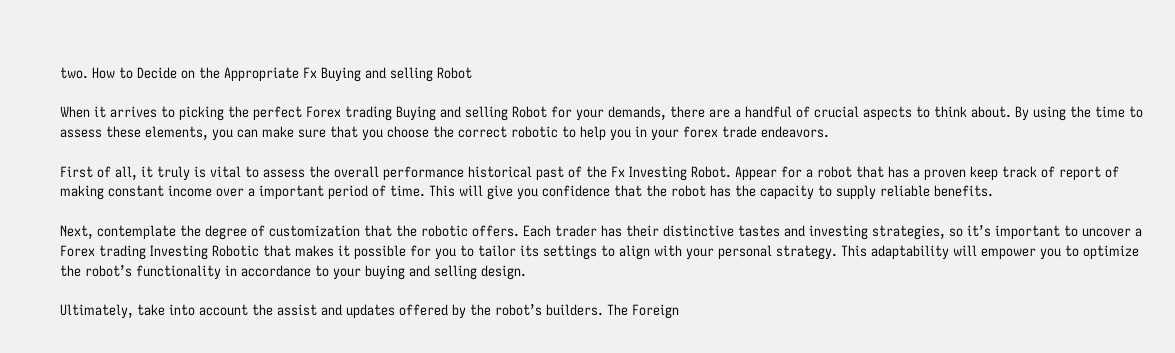two. How to Decide on the Appropriate Fx Buying and selling Robot

When it arrives to picking the perfect Forex trading Buying and selling Robot for your demands, there are a handful of crucial aspects to think about. By using the time to assess these elements, you can make sure that you choose the correct robotic to help you in your forex trade endeavors.

First of all, it truly is vital to assess the overall performance historical past of the Fx Investing Robot. Appear for a robot that has a proven keep track of report of making constant income over a important period of time. This will give you confidence that the robot has the capacity to supply reliable benefits.

Next, contemplate the degree of customization that the robotic offers. Each trader has their distinctive tastes and investing strategies, so it’s important to uncover a Forex trading Investing Robotic that makes it possible for you to tailor its settings to align with your personal strategy. This adaptability will empower you to optimize the robot’s functionality in accordance to your buying and selling design.

Ultimately, take into account the assist and updates offered by the robot’s builders. The Foreign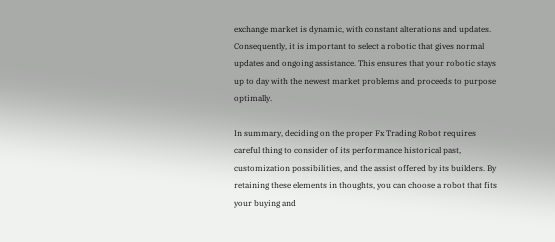exchange market is dynamic, with constant alterations and updates. Consequently, it is important to select a robotic that gives normal updates and ongoing assistance. This ensures that your robotic stays up to day with the newest market problems and proceeds to purpose optimally.

In summary, deciding on the proper Fx Trading Robot requires careful thing to consider of its performance historical past, customization possibilities, and the assist offered by its builders. By retaining these elements in thoughts, you can choose a robot that fits your buying and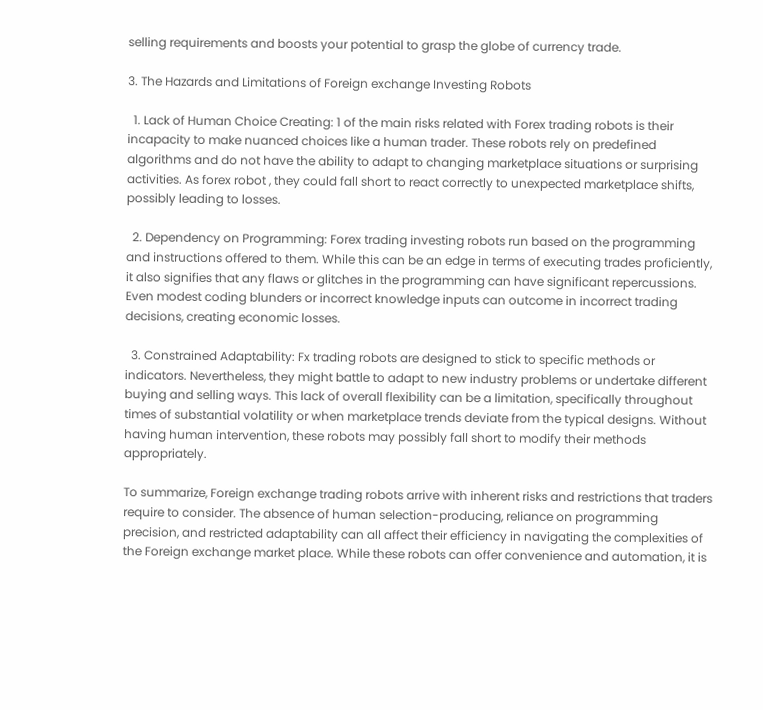selling requirements and boosts your potential to grasp the globe of currency trade.

3. The Hazards and Limitations of Foreign exchange Investing Robots

  1. Lack of Human Choice Creating: 1 of the main risks related with Forex trading robots is their incapacity to make nuanced choices like a human trader. These robots rely on predefined algorithms and do not have the ability to adapt to changing marketplace situations or surprising activities. As forex robot , they could fall short to react correctly to unexpected marketplace shifts, possibly leading to losses.

  2. Dependency on Programming: Forex trading investing robots run based on the programming and instructions offered to them. While this can be an edge in terms of executing trades proficiently, it also signifies that any flaws or glitches in the programming can have significant repercussions. Even modest coding blunders or incorrect knowledge inputs can outcome in incorrect trading decisions, creating economic losses.

  3. Constrained Adaptability: Fx trading robots are designed to stick to specific methods or indicators. Nevertheless, they might battle to adapt to new industry problems or undertake different buying and selling ways. This lack of overall flexibility can be a limitation, specifically throughout times of substantial volatility or when marketplace trends deviate from the typical designs. Without having human intervention, these robots may possibly fall short to modify their methods appropriately.

To summarize, Foreign exchange trading robots arrive with inherent risks and restrictions that traders require to consider. The absence of human selection-producing, reliance on programming precision, and restricted adaptability can all affect their efficiency in navigating the complexities of the Foreign exchange market place. While these robots can offer convenience and automation, it is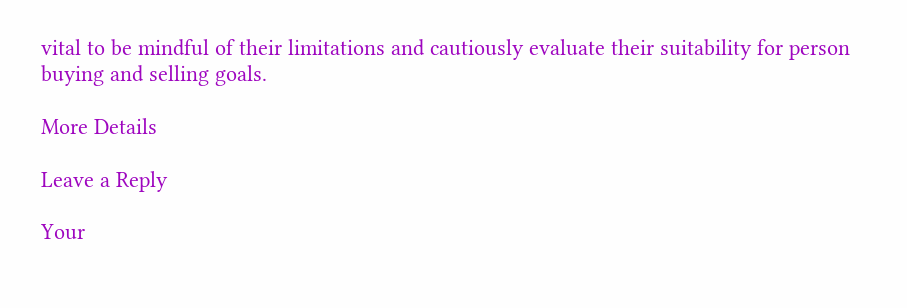vital to be mindful of their limitations and cautiously evaluate their suitability for person buying and selling goals.

More Details

Leave a Reply

Your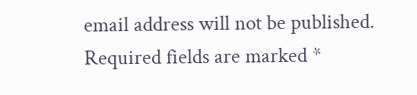email address will not be published. Required fields are marked *